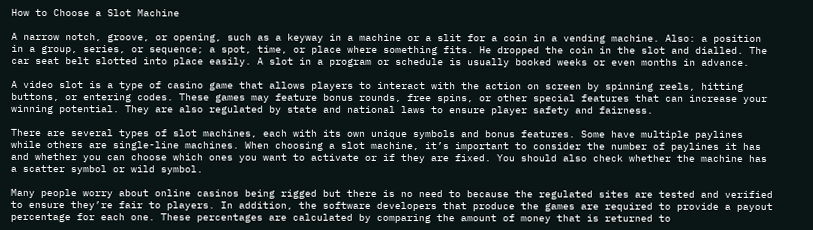How to Choose a Slot Machine

A narrow notch, groove, or opening, such as a keyway in a machine or a slit for a coin in a vending machine. Also: a position in a group, series, or sequence; a spot, time, or place where something fits. He dropped the coin in the slot and dialled. The car seat belt slotted into place easily. A slot in a program or schedule is usually booked weeks or even months in advance.

A video slot is a type of casino game that allows players to interact with the action on screen by spinning reels, hitting buttons, or entering codes. These games may feature bonus rounds, free spins, or other special features that can increase your winning potential. They are also regulated by state and national laws to ensure player safety and fairness.

There are several types of slot machines, each with its own unique symbols and bonus features. Some have multiple paylines while others are single-line machines. When choosing a slot machine, it’s important to consider the number of paylines it has and whether you can choose which ones you want to activate or if they are fixed. You should also check whether the machine has a scatter symbol or wild symbol.

Many people worry about online casinos being rigged but there is no need to because the regulated sites are tested and verified to ensure they’re fair to players. In addition, the software developers that produce the games are required to provide a payout percentage for each one. These percentages are calculated by comparing the amount of money that is returned to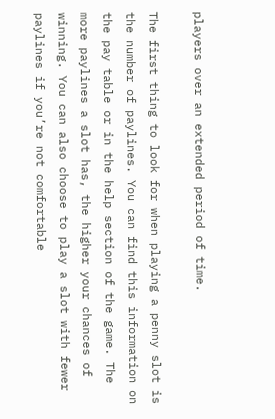players over an extended period of time.

The first thing to look for when playing a penny slot is the number of paylines. You can find this information on the pay table or in the help section of the game. The more paylines a slot has, the higher your chances of winning. You can also choose to play a slot with fewer paylines if you’re not comfortable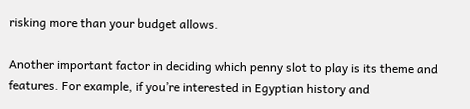risking more than your budget allows.

Another important factor in deciding which penny slot to play is its theme and features. For example, if you’re interested in Egyptian history and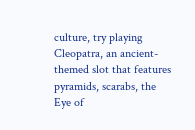culture, try playing Cleopatra, an ancient-themed slot that features pyramids, scarabs, the Eye of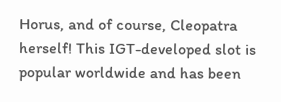Horus, and of course, Cleopatra herself! This IGT-developed slot is popular worldwide and has been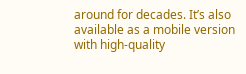around for decades. It’s also available as a mobile version with high-quality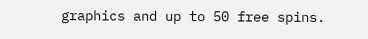graphics and up to 50 free spins.